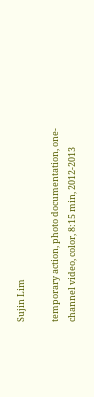Sujin Lim

temporary action, photo documentation, one-channel video, color, 8:15 min, 2012-2013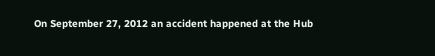On September 27, 2012 an accident happened at the Hub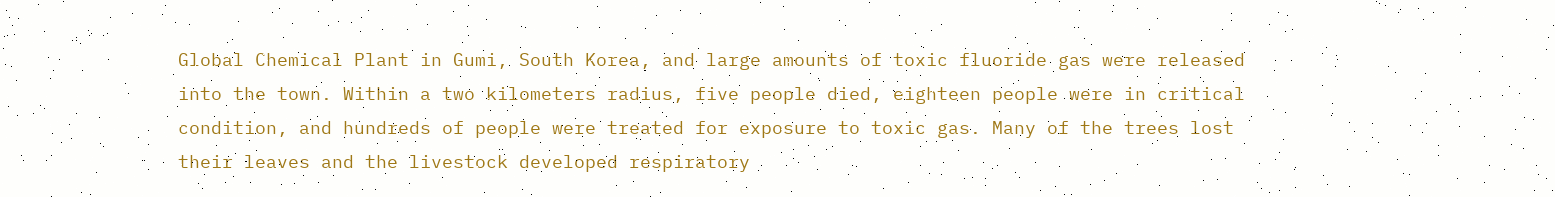Global Chemical Plant in Gumi, South Korea, and large amounts of toxic fluoride gas were released into the town. Within a two kilometers radius, five people died, eighteen people were in critical condition, and hundreds of people were treated for exposure to toxic gas. Many of the trees lost their leaves and the livestock developed respiratory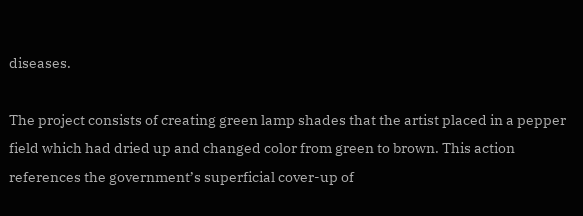diseases.

The project consists of creating green lamp shades that the artist placed in a pepper field which had dried up and changed color from green to brown. This action references the government’s superficial cover-up of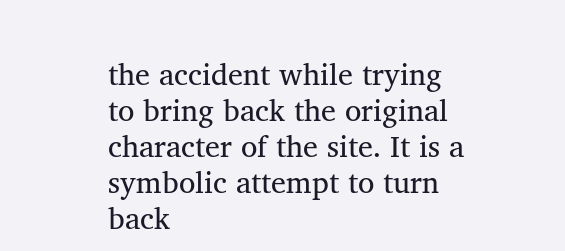the accident while trying to bring back the original character of the site. It is a symbolic attempt to turn back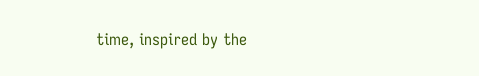time, inspired by the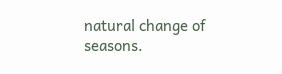natural change of seasons.